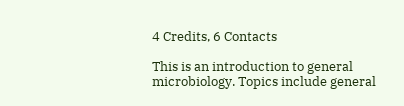4 Credits, 6 Contacts

This is an introduction to general microbiology. Topics include general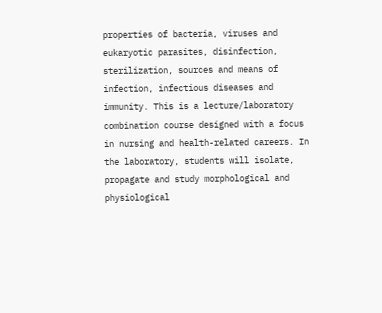properties of bacteria, viruses and eukaryotic parasites, disinfection, sterilization, sources and means of infection, infectious diseases and immunity. This is a lecture/laboratory combination course designed with a focus in nursing and health-related careers. In the laboratory, students will isolate, propagate and study morphological and physiological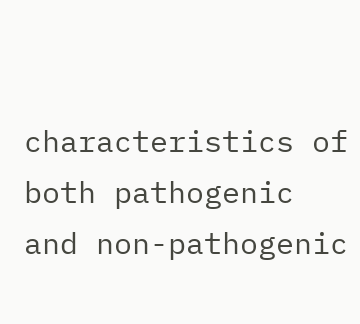characteristics of both pathogenic and non-pathogenic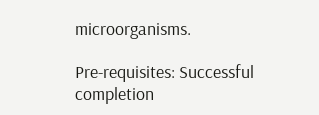microorganisms.

Pre-requisites: Successful completion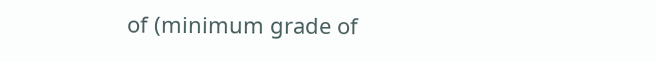of (minimum grade of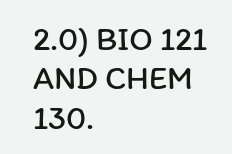2.0) BIO 121 AND CHEM 130.